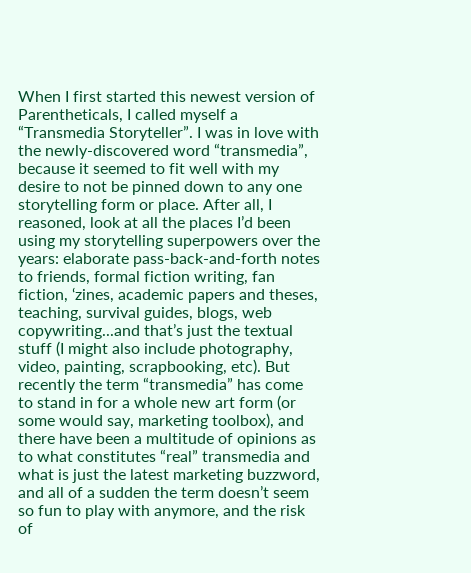When I first started this newest version of Parentheticals, I called myself a “Transmedia Storyteller”. I was in love with the newly-discovered word “transmedia”, because it seemed to fit well with my desire to not be pinned down to any one storytelling form or place. After all, I reasoned, look at all the places I’d been using my storytelling superpowers over the years: elaborate pass-back-and-forth notes to friends, formal fiction writing, fan fiction, ‘zines, academic papers and theses, teaching, survival guides, blogs, web copywriting...and that’s just the textual stuff (I might also include photography, video, painting, scrapbooking, etc). But recently the term “transmedia” has come to stand in for a whole new art form (or some would say, marketing toolbox), and there have been a multitude of opinions as to what constitutes “real” transmedia and what is just the latest marketing buzzword, and all of a sudden the term doesn’t seem so fun to play with anymore, and the risk of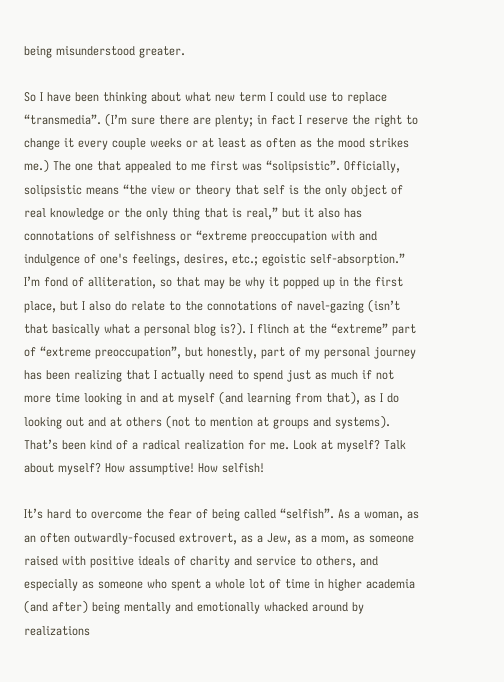being misunderstood greater.

So I have been thinking about what new term I could use to replace “transmedia”. (I’m sure there are plenty; in fact I reserve the right to change it every couple weeks or at least as often as the mood strikes me.) The one that appealed to me first was “solipsistic”. Officially, solipsistic means “the view or theory that self is the only object of real knowledge or the only thing that is real,” but it also has connotations of selfishness or “extreme preoccupation with and indulgence of one's feelings, desires, etc.; egoistic self-absorption.” I’m fond of alliteration, so that may be why it popped up in the first place, but I also do relate to the connotations of navel-gazing (isn’t that basically what a personal blog is?). I flinch at the “extreme” part of “extreme preoccupation”, but honestly, part of my personal journey has been realizing that I actually need to spend just as much if not more time looking in and at myself (and learning from that), as I do looking out and at others (not to mention at groups and systems). That’s been kind of a radical realization for me. Look at myself? Talk about myself? How assumptive! How selfish!

It’s hard to overcome the fear of being called “selfish”. As a woman, as an often outwardly-focused extrovert, as a Jew, as a mom, as someone raised with positive ideals of charity and service to others, and especially as someone who spent a whole lot of time in higher academia (and after) being mentally and emotionally whacked around by realizations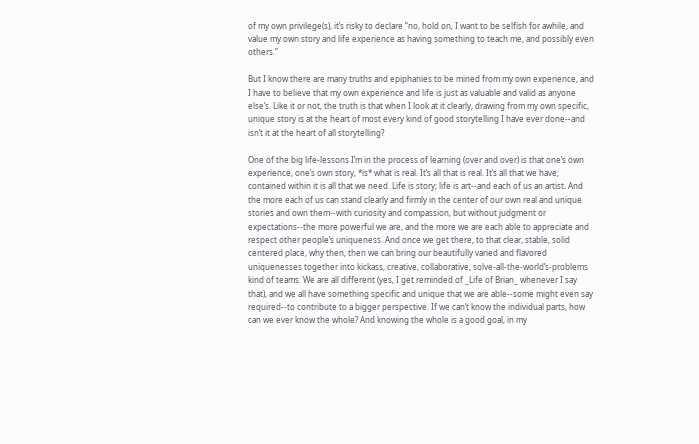of my own privilege(s), it’s risky to declare “no, hold on, I want to be selfish for awhile, and value my own story and life experience as having something to teach me, and possibly even others.”

But I know there are many truths and epiphanies to be mined from my own experience, and I have to believe that my own experience and life is just as valuable and valid as anyone else’s. Like it or not, the truth is that when I look at it clearly, drawing from my own specific, unique story is at the heart of most every kind of good storytelling I have ever done--and isn’t it at the heart of all storytelling?

One of the big life-lessons I’m in the process of learning (over and over) is that one’s own experience, one’s own story, *is* what is real. It’s all that is real. It’s all that we have; contained within it is all that we need. Life is story; life is art--and each of us an artist. And the more each of us can stand clearly and firmly in the center of our own real and unique stories and own them--with curiosity and compassion, but without judgment or expectations--the more powerful we are, and the more we are each able to appreciate and respect other people’s uniqueness. And once we get there, to that clear, stable, solid centered place, why then, then we can bring our beautifully varied and flavored uniquenesses together into kickass, creative, collaborative, solve-all-the-world’s-problems kind of teams. We are all different (yes, I get reminded of _Life of Brian_ whenever I say that), and we all have something specific and unique that we are able--some might even say required--to contribute to a bigger perspective. If we can’t know the individual parts, how can we ever know the whole? And knowing the whole is a good goal, in my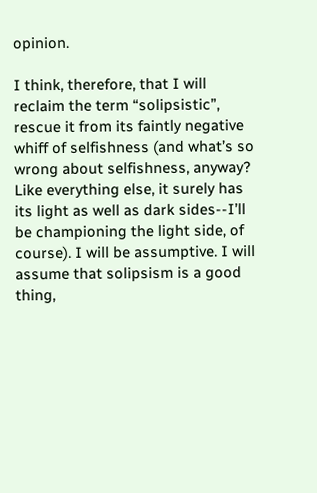opinion.

I think, therefore, that I will reclaim the term “solipsistic”, rescue it from its faintly negative whiff of selfishness (and what’s so wrong about selfishness, anyway? Like everything else, it surely has its light as well as dark sides--I’ll be championing the light side, of course). I will be assumptive. I will assume that solipsism is a good thing,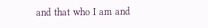and that who I am and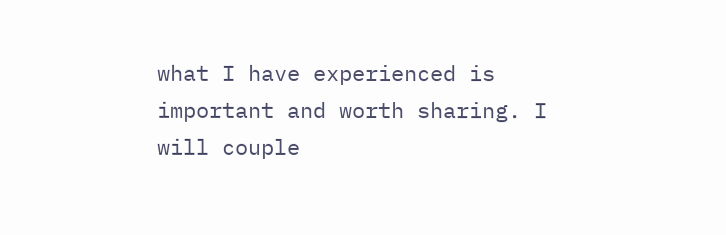what I have experienced is important and worth sharing. I will couple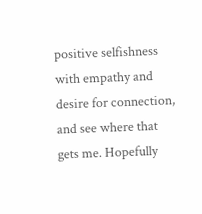positive selfishness with empathy and desire for connection, and see where that gets me. Hopefully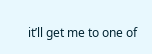it’ll get me to one of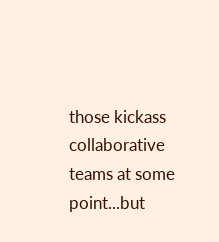those kickass collaborative teams at some point...but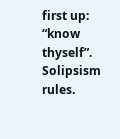first up: “know thyself”. Solipsism rules.